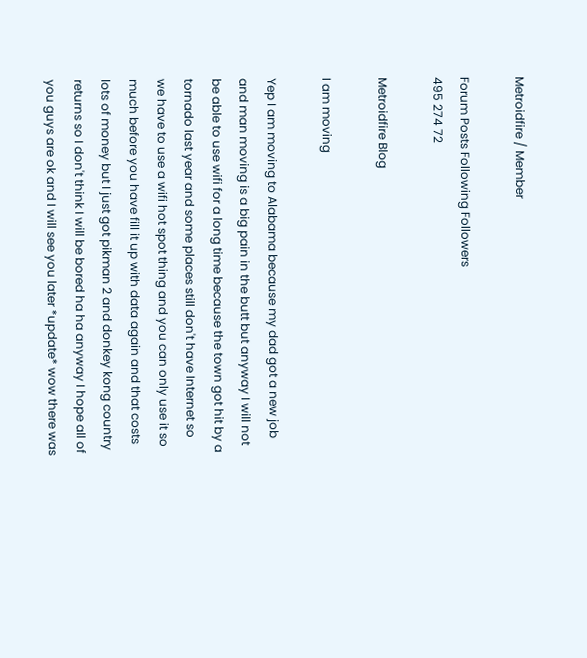Metroidfire / Member

Forum Posts Following Followers
495 274 72

Metroidfire Blog

I am moving

Yep I am moving to Alabama because my dad got a new job and man moving is a big pain in the butt but anyway I will not be able to use wifi for a long time because the town got hit by a tornado last year and some places still don't have Internet so we have to use a wifi hot spot thing and you can only use it so much before you have fill it up with data again and that costs lots of money but I just got pikman 2 and donkey kong country returns so I don't think I will be bored ha ha anyway I hope all of you guys are ok and I will see you later *update* wow there was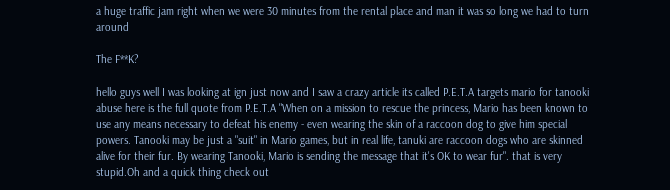a huge traffic jam right when we were 30 minutes from the rental place and man it was so long we had to turn around

The F**K?

hello guys well I was looking at ign just now and I saw a crazy article its called P.E.T.A targets mario for tanooki abuse here is the full quote from P.E.T.A "When on a mission to rescue the princess, Mario has been known to use any means necessary to defeat his enemy - even wearing the skin of a raccoon dog to give him special powers. Tanooki may be just a "suit" in Mario games, but in real life, tanuki are raccoon dogs who are skinned alive for their fur. By wearing Tanooki, Mario is sending the message that it's OK to wear fur". that is very stupid.Oh and a quick thing check out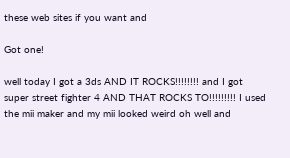these web sites if you want and

Got one!

well today I got a 3ds AND IT ROCKS!!!!!!!! and I got super street fighter 4 AND THAT ROCKS TO!!!!!!!!! I used the mii maker and my mii looked weird oh well and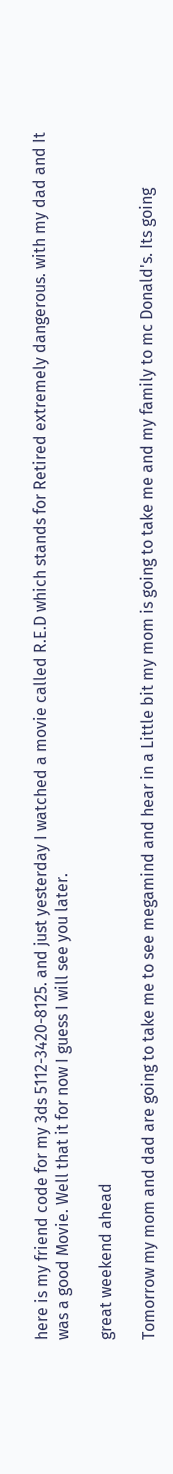here is my friend code for my 3ds 5112-3420-8125. and just yesterday I watched a movie called R.E.D which stands for Retired extremely dangerous. with my dad and It was a good Movie. Well that it for now I guess I will see you later.

great weekend ahead

Tomorrow my mom and dad are going to take me to see megamind and hear in a Little bit my mom is going to take me and my family to mc Donald's. Its going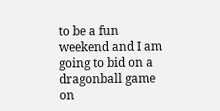to be a fun weekend and I am going to bid on a dragonball game on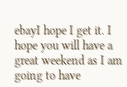ebayI hope I get it. I hope you will have a great weekend as I am going to have